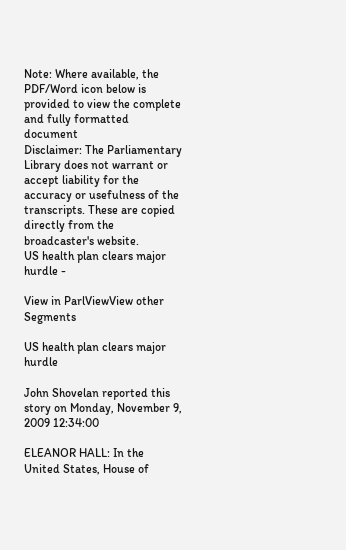Note: Where available, the PDF/Word icon below is provided to view the complete and fully formatted document
Disclaimer: The Parliamentary Library does not warrant or accept liability for the accuracy or usefulness of the transcripts. These are copied directly from the broadcaster's website.
US health plan clears major hurdle -

View in ParlViewView other Segments

US health plan clears major hurdle

John Shovelan reported this story on Monday, November 9, 2009 12:34:00

ELEANOR HALL: In the United States, House of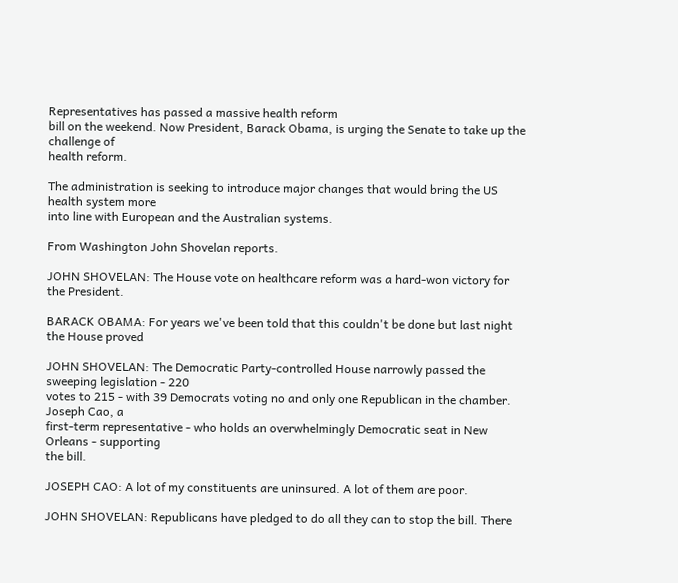Representatives has passed a massive health reform
bill on the weekend. Now President, Barack Obama, is urging the Senate to take up the challenge of
health reform.

The administration is seeking to introduce major changes that would bring the US health system more
into line with European and the Australian systems.

From Washington John Shovelan reports.

JOHN SHOVELAN: The House vote on healthcare reform was a hard-won victory for the President.

BARACK OBAMA: For years we've been told that this couldn't be done but last night the House proved

JOHN SHOVELAN: The Democratic Party-controlled House narrowly passed the sweeping legislation - 220
votes to 215 - with 39 Democrats voting no and only one Republican in the chamber. Joseph Cao, a
first-term representative - who holds an overwhelmingly Democratic seat in New Orleans - supporting
the bill.

JOSEPH CAO: A lot of my constituents are uninsured. A lot of them are poor.

JOHN SHOVELAN: Republicans have pledged to do all they can to stop the bill. There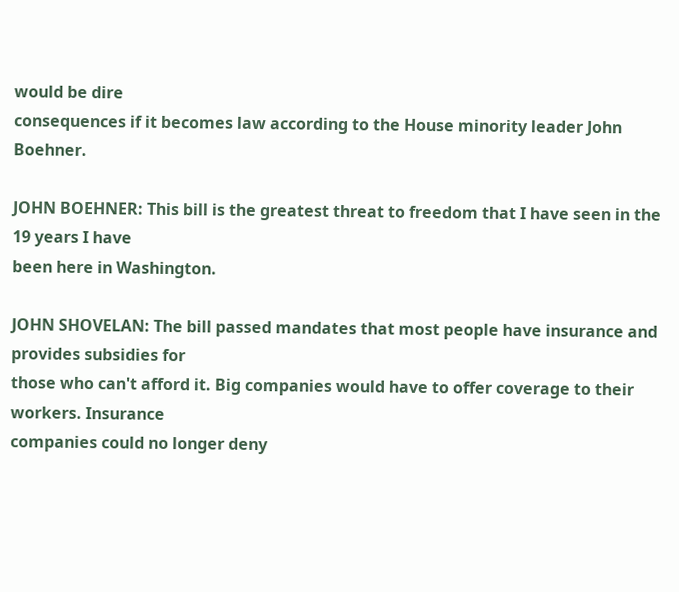would be dire
consequences if it becomes law according to the House minority leader John Boehner.

JOHN BOEHNER: This bill is the greatest threat to freedom that I have seen in the 19 years I have
been here in Washington.

JOHN SHOVELAN: The bill passed mandates that most people have insurance and provides subsidies for
those who can't afford it. Big companies would have to offer coverage to their workers. Insurance
companies could no longer deny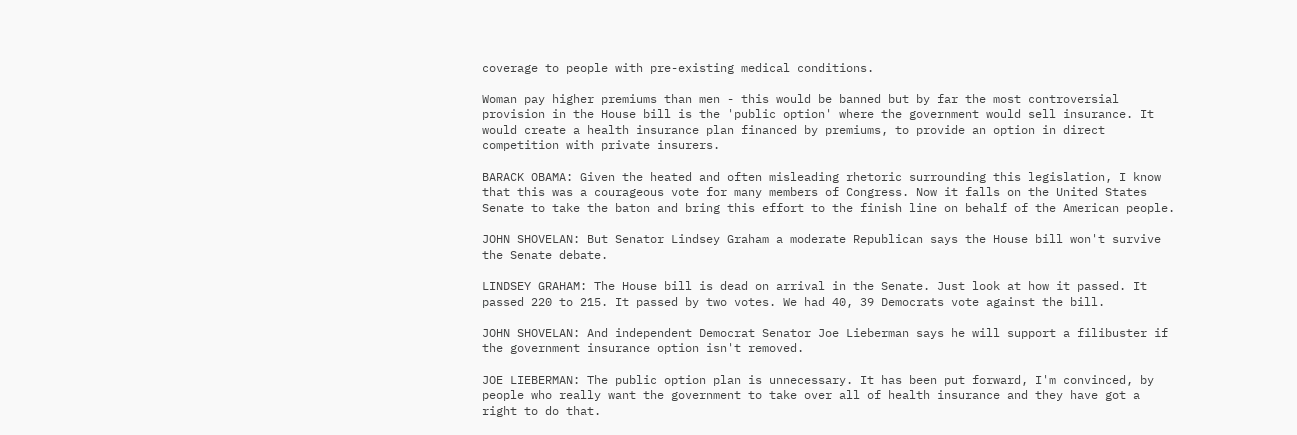coverage to people with pre-existing medical conditions.

Woman pay higher premiums than men - this would be banned but by far the most controversial
provision in the House bill is the 'public option' where the government would sell insurance. It
would create a health insurance plan financed by premiums, to provide an option in direct
competition with private insurers.

BARACK OBAMA: Given the heated and often misleading rhetoric surrounding this legislation, I know
that this was a courageous vote for many members of Congress. Now it falls on the United States
Senate to take the baton and bring this effort to the finish line on behalf of the American people.

JOHN SHOVELAN: But Senator Lindsey Graham a moderate Republican says the House bill won't survive
the Senate debate.

LINDSEY GRAHAM: The House bill is dead on arrival in the Senate. Just look at how it passed. It
passed 220 to 215. It passed by two votes. We had 40, 39 Democrats vote against the bill.

JOHN SHOVELAN: And independent Democrat Senator Joe Lieberman says he will support a filibuster if
the government insurance option isn't removed.

JOE LIEBERMAN: The public option plan is unnecessary. It has been put forward, I'm convinced, by
people who really want the government to take over all of health insurance and they have got a
right to do that.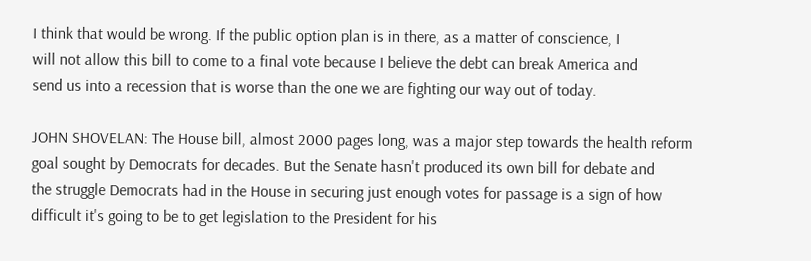I think that would be wrong. If the public option plan is in there, as a matter of conscience, I
will not allow this bill to come to a final vote because I believe the debt can break America and
send us into a recession that is worse than the one we are fighting our way out of today.

JOHN SHOVELAN: The House bill, almost 2000 pages long, was a major step towards the health reform
goal sought by Democrats for decades. But the Senate hasn't produced its own bill for debate and
the struggle Democrats had in the House in securing just enough votes for passage is a sign of how
difficult it's going to be to get legislation to the President for his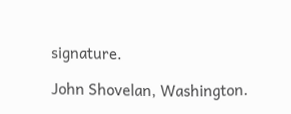signature.

John Shovelan, Washington.